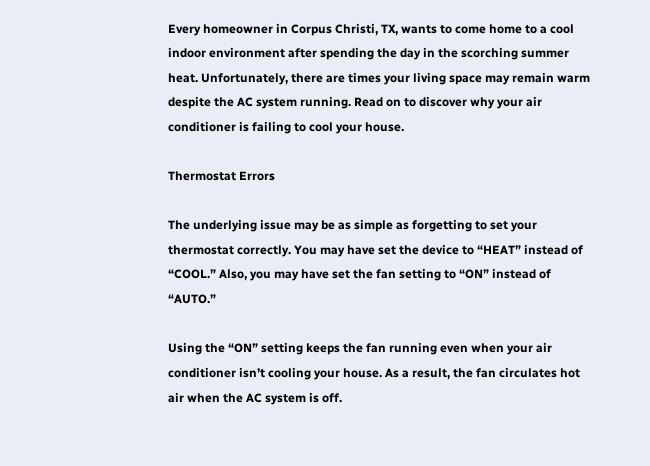Every homeowner in Corpus Christi, TX, wants to come home to a cool indoor environment after spending the day in the scorching summer heat. Unfortunately, there are times your living space may remain warm despite the AC system running. Read on to discover why your air conditioner is failing to cool your house.

Thermostat Errors

The underlying issue may be as simple as forgetting to set your thermostat correctly. You may have set the device to “HEAT” instead of “COOL.” Also, you may have set the fan setting to “ON” instead of “AUTO.”

Using the “ON” setting keeps the fan running even when your air conditioner isn’t cooling your house. As a result, the fan circulates hot air when the AC system is off.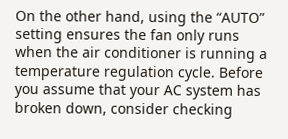On the other hand, using the “AUTO” setting ensures the fan only runs when the air conditioner is running a temperature regulation cycle. Before you assume that your AC system has broken down, consider checking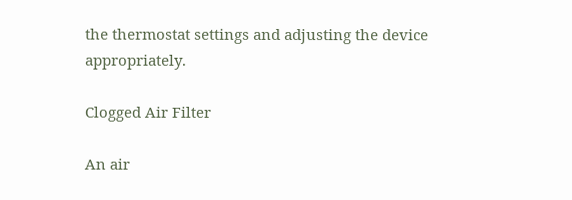the thermostat settings and adjusting the device appropriately.

Clogged Air Filter

An air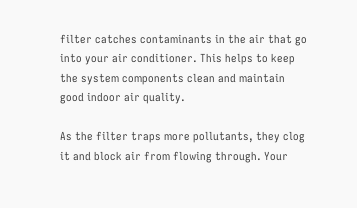filter catches contaminants in the air that go into your air conditioner. This helps to keep the system components clean and maintain good indoor air quality.

As the filter traps more pollutants, they clog it and block air from flowing through. Your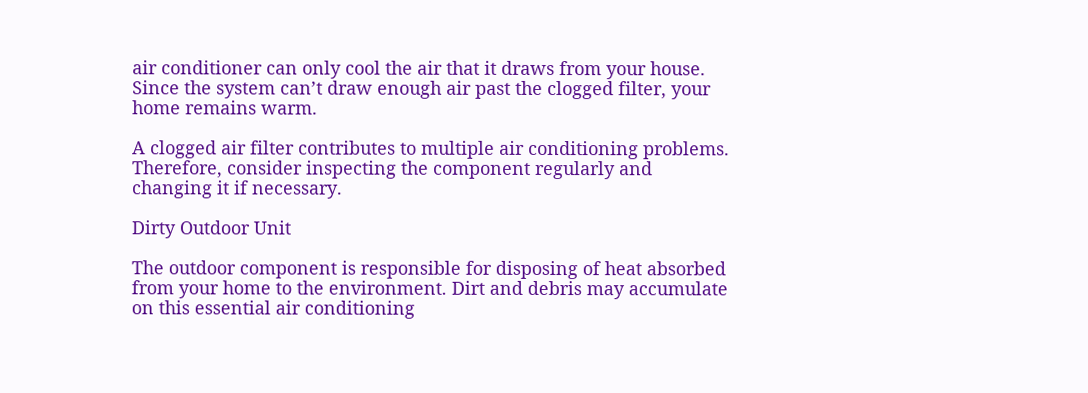air conditioner can only cool the air that it draws from your house. Since the system can’t draw enough air past the clogged filter, your home remains warm.

A clogged air filter contributes to multiple air conditioning problems. Therefore, consider inspecting the component regularly and changing it if necessary.

Dirty Outdoor Unit

The outdoor component is responsible for disposing of heat absorbed from your home to the environment. Dirt and debris may accumulate on this essential air conditioning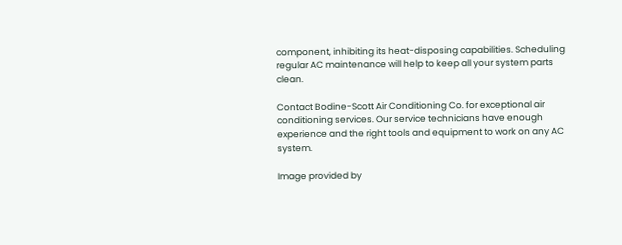component, inhibiting its heat-disposing capabilities. Scheduling regular AC maintenance will help to keep all your system parts clean.

Contact Bodine-Scott Air Conditioning Co. for exceptional air conditioning services. Our service technicians have enough experience and the right tools and equipment to work on any AC system.

Image provided by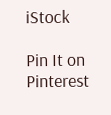iStock

Pin It on Pinterest